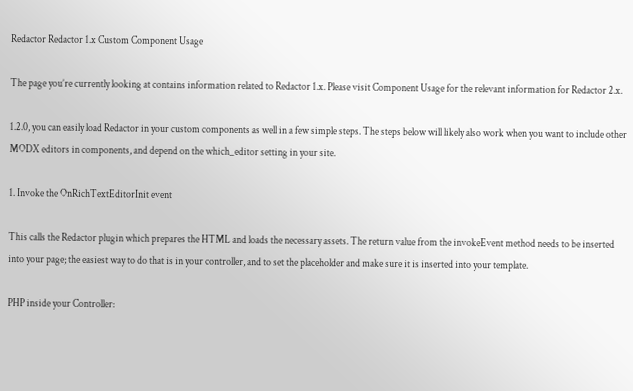Redactor Redactor 1.x Custom Component Usage

The page you’re currently looking at contains information related to Redactor 1.x. Please visit Component Usage for the relevant information for Redactor 2.x.

1.2.0, you can easily load Redactor in your custom components as well in a few simple steps. The steps below will likely also work when you want to include other MODX editors in components, and depend on the which_editor setting in your site.

1. Invoke the OnRichTextEditorInit event

This calls the Redactor plugin which prepares the HTML and loads the necessary assets. The return value from the invokeEvent method needs to be inserted into your page; the easiest way to do that is in your controller, and to set the placeholder and make sure it is inserted into your template.

PHP inside your Controller: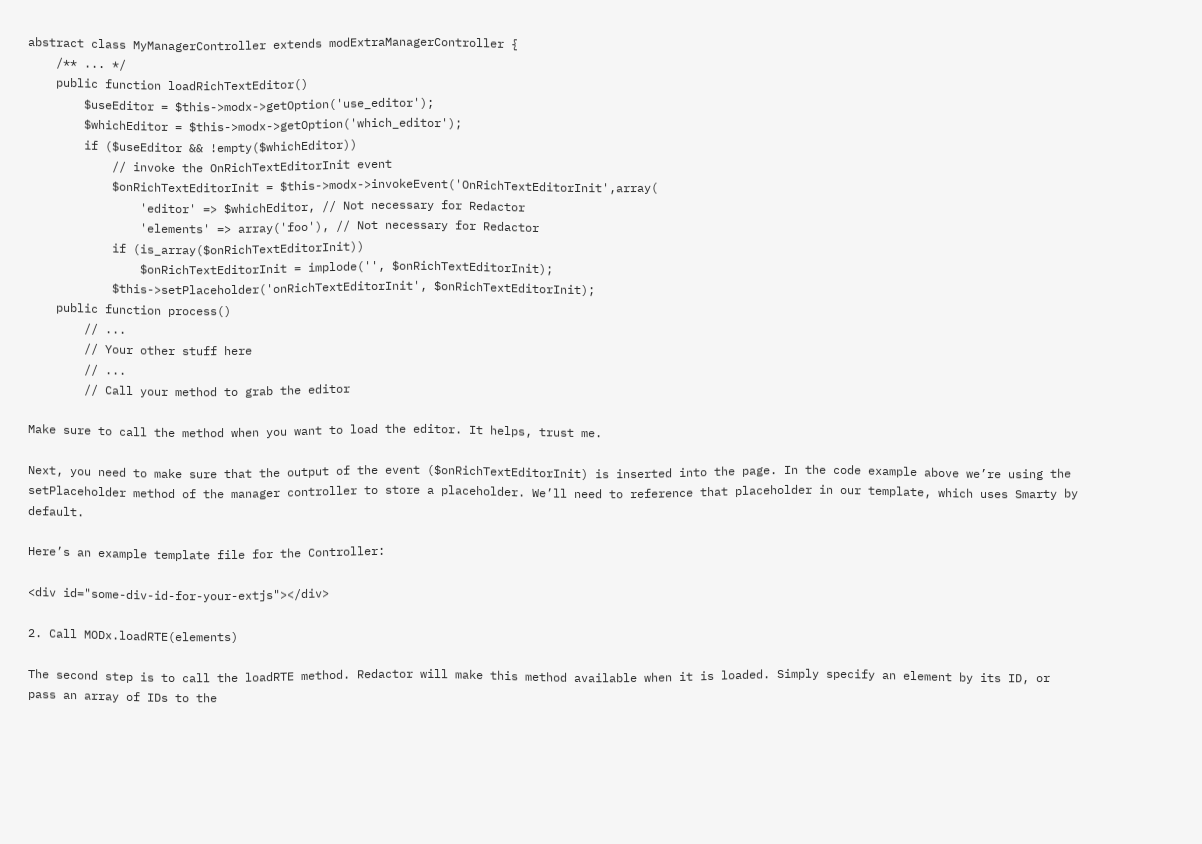abstract class MyManagerController extends modExtraManagerController {
    /** ... */
    public function loadRichTextEditor()
        $useEditor = $this->modx->getOption('use_editor');
        $whichEditor = $this->modx->getOption('which_editor');
        if ($useEditor && !empty($whichEditor))
            // invoke the OnRichTextEditorInit event
            $onRichTextEditorInit = $this->modx->invokeEvent('OnRichTextEditorInit',array(
                'editor' => $whichEditor, // Not necessary for Redactor
                'elements' => array('foo'), // Not necessary for Redactor
            if (is_array($onRichTextEditorInit))
                $onRichTextEditorInit = implode('', $onRichTextEditorInit);
            $this->setPlaceholder('onRichTextEditorInit', $onRichTextEditorInit);
    public function process()
        // ...
        // Your other stuff here
        // ...
        // Call your method to grab the editor

Make sure to call the method when you want to load the editor. It helps, trust me.

Next, you need to make sure that the output of the event ($onRichTextEditorInit) is inserted into the page. In the code example above we’re using the setPlaceholder method of the manager controller to store a placeholder. We’ll need to reference that placeholder in our template, which uses Smarty by default.

Here’s an example template file for the Controller:

<div id="some-div-id-for-your-extjs"></div>

2. Call MODx.loadRTE(elements)

The second step is to call the loadRTE method. Redactor will make this method available when it is loaded. Simply specify an element by its ID, or pass an array of IDs to the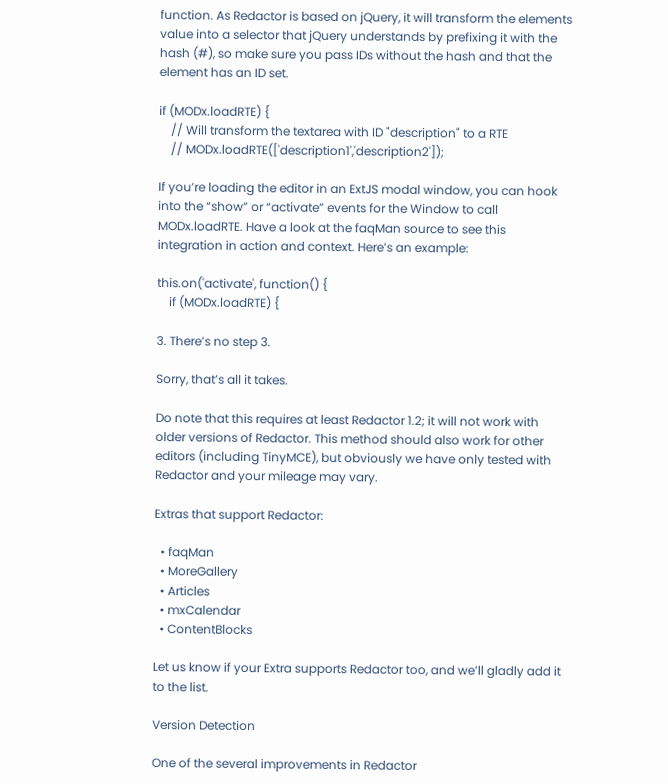function. As Redactor is based on jQuery, it will transform the elements value into a selector that jQuery understands by prefixing it with the hash (#), so make sure you pass IDs without the hash and that the element has an ID set.

if (MODx.loadRTE) {
    // Will transform the textarea with ID "description" to a RTE
    // MODx.loadRTE(['description1','description2']);

If you’re loading the editor in an ExtJS modal window, you can hook into the “show” or “activate” events for the Window to call MODx.loadRTE. Have a look at the faqMan source to see this integration in action and context. Here’s an example:

this.on('activate', function() {
    if (MODx.loadRTE) {

3. There’s no step 3.

Sorry, that’s all it takes.

Do note that this requires at least Redactor 1.2; it will not work with older versions of Redactor. This method should also work for other editors (including TinyMCE), but obviously we have only tested with Redactor and your mileage may vary.

Extras that support Redactor:

  • faqMan
  • MoreGallery
  • Articles
  • mxCalendar
  • ContentBlocks

Let us know if your Extra supports Redactor too, and we’ll gladly add it to the list.

Version Detection

One of the several improvements in Redactor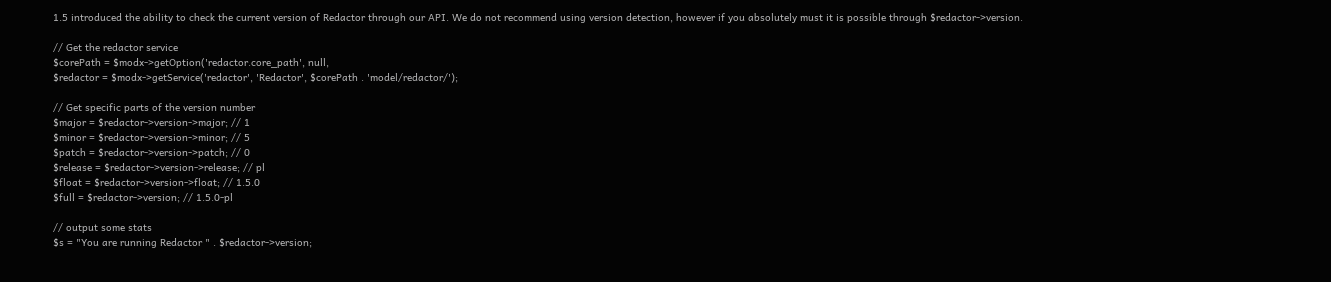1.5 introduced the ability to check the current version of Redactor through our API. We do not recommend using version detection, however if you absolutely must it is possible through $redactor->version.

// Get the redactor service
$corePath = $modx->getOption('redactor.core_path', null,
$redactor = $modx->getService('redactor', 'Redactor', $corePath . 'model/redactor/');

// Get specific parts of the version number
$major = $redactor->version->major; // 1
$minor = $redactor->version->minor; // 5
$patch = $redactor->version->patch; // 0
$release = $redactor->version->release; // pl
$float = $redactor->version->float; // 1.5.0
$full = $redactor->version; // 1.5.0-pl

// output some stats
$s = "You are running Redactor " . $redactor->version;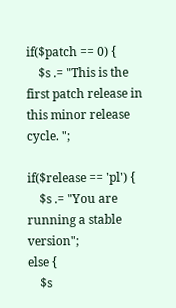if($patch == 0) {
    $s .= "This is the first patch release in this minor release cycle. ";

if($release == 'pl') {
    $s .= "You are running a stable version";
else {
    $s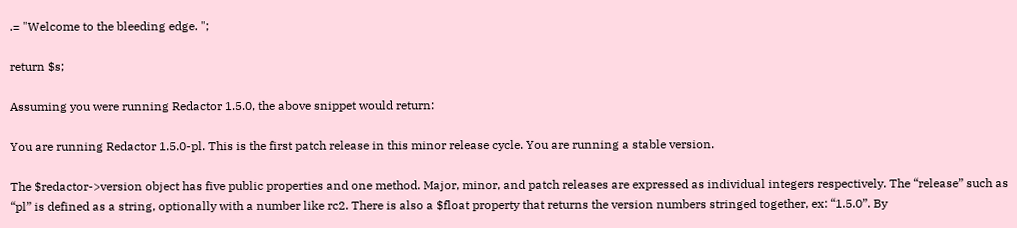.= "Welcome to the bleeding edge. ";

return $s;

Assuming you were running Redactor 1.5.0, the above snippet would return:

You are running Redactor 1.5.0-pl. This is the first patch release in this minor release cycle. You are running a stable version.

The $redactor->version object has five public properties and one method. Major, minor, and patch releases are expressed as individual integers respectively. The “release” such as “pl” is defined as a string, optionally with a number like rc2. There is also a $float property that returns the version numbers stringed together, ex: “1.5.0”. By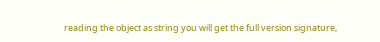reading the object as string you will get the full version signature,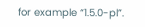for example “1.5.0-pl”.